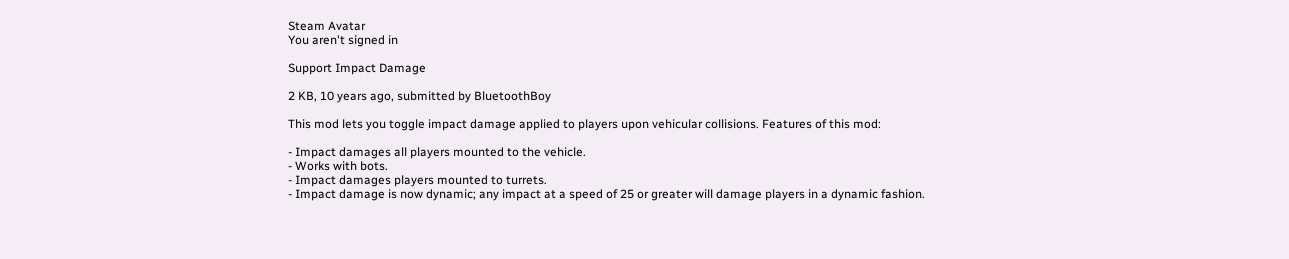Steam Avatar
You aren't signed in

Support Impact Damage

2 KB, 10 years ago, submitted by BluetoothBoy

This mod lets you toggle impact damage applied to players upon vehicular collisions. Features of this mod:

- Impact damages all players mounted to the vehicle.
- Works with bots.
- Impact damages players mounted to turrets.
- Impact damage is now dynamic; any impact at a speed of 25 or greater will damage players in a dynamic fashion.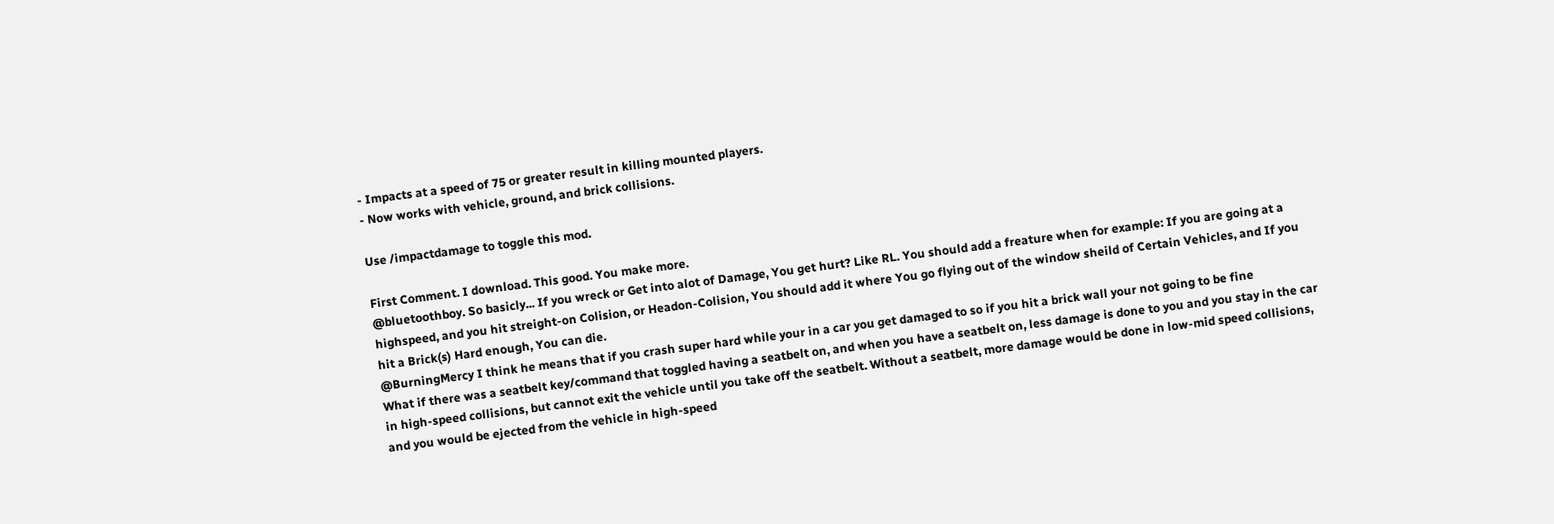- Impacts at a speed of 75 or greater result in killing mounted players.
- Now works with vehicle, ground, and brick collisions.

Use /impactdamage to toggle this mod.

First Comment. I download. This good. You make more.
@bluetoothboy. So basicly... If you wreck or Get into alot of Damage, You get hurt? Like RL. You should add a freature when for example: If you are going at a highspeed, and you hit streight-on Colision, or Headon-Colision, You should add it where You go flying out of the window sheild of Certain Vehicles, and If you hit a Brick(s) Hard enough, You can die.
@BurningMercy I think he means that if you crash super hard while your in a car you get damaged to so if you hit a brick wall your not going to be fine
What if there was a seatbelt key/command that toggled having a seatbelt on, and when you have a seatbelt on, less damage is done to you and you stay in the car in high-speed collisions, but cannot exit the vehicle until you take off the seatbelt. Without a seatbelt, more damage would be done in low-mid speed collisions, and you would be ejected from the vehicle in high-speed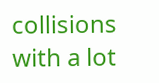collisions with a lot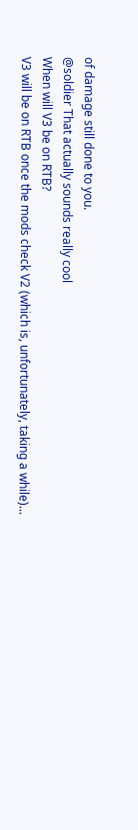of damage still done to you.
@soldier That actually sounds really cool
When will V3 be on RTB?
V3 will be on RTB once the mods check V2 (which is, unfortunately, taking a while)...